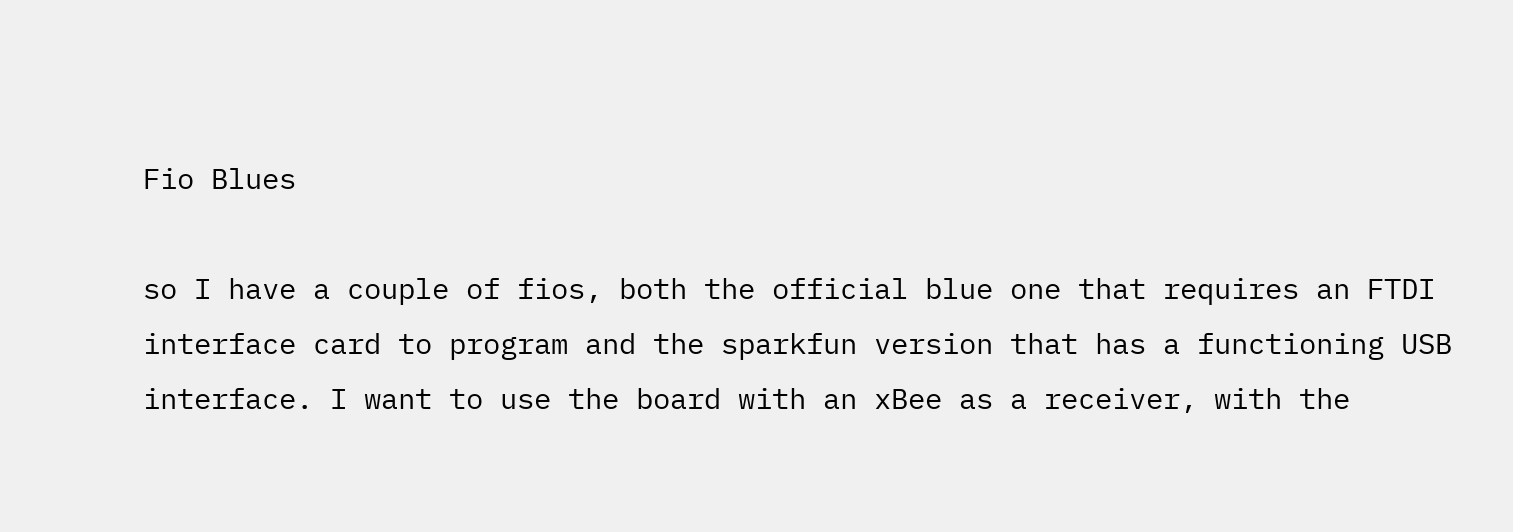Fio Blues

so I have a couple of fios, both the official blue one that requires an FTDI interface card to program and the sparkfun version that has a functioning USB interface. I want to use the board with an xBee as a receiver, with the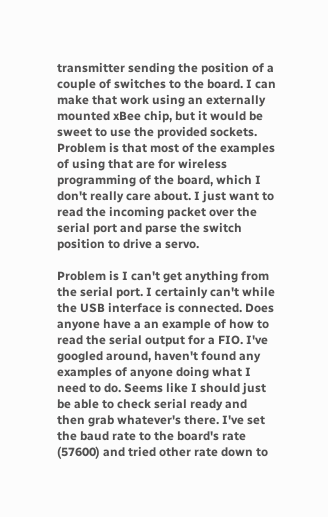transmitter sending the position of a couple of switches to the board. I can make that work using an externally mounted xBee chip, but it would be sweet to use the provided sockets. Problem is that most of the examples of using that are for wireless programming of the board, which I don't really care about. I just want to read the incoming packet over the serial port and parse the switch position to drive a servo.

Problem is I can't get anything from the serial port. I certainly can't while the USB interface is connected. Does anyone have a an example of how to read the serial output for a FIO. I've googled around, haven't found any examples of anyone doing what I need to do. Seems like I should just be able to check serial ready and then grab whatever's there. I've set the baud rate to the board's rate (57600) and tried other rate down to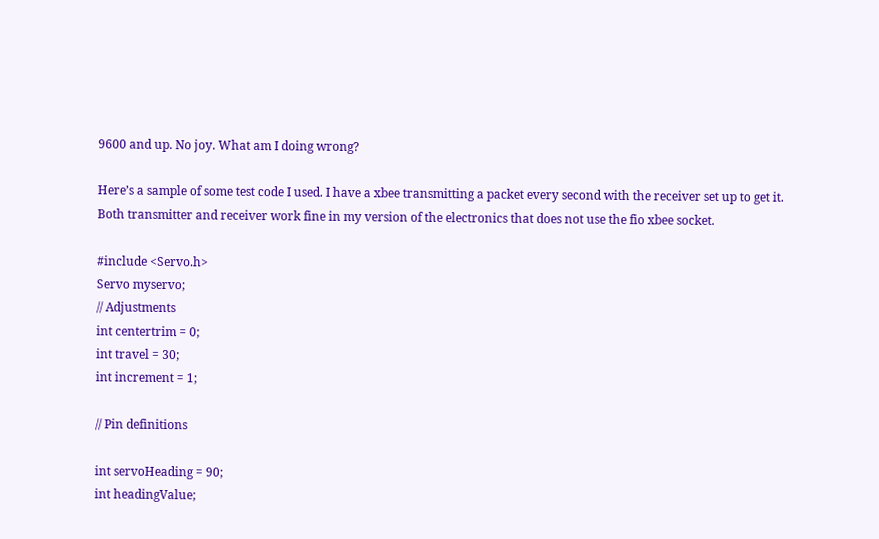9600 and up. No joy. What am I doing wrong?

Here’s a sample of some test code I used. I have a xbee transmitting a packet every second with the receiver set up to get it. Both transmitter and receiver work fine in my version of the electronics that does not use the fio xbee socket.

#include <Servo.h>
Servo myservo;
// Adjustments
int centertrim = 0;
int travel = 30;
int increment = 1;

// Pin definitions

int servoHeading = 90;
int headingValue;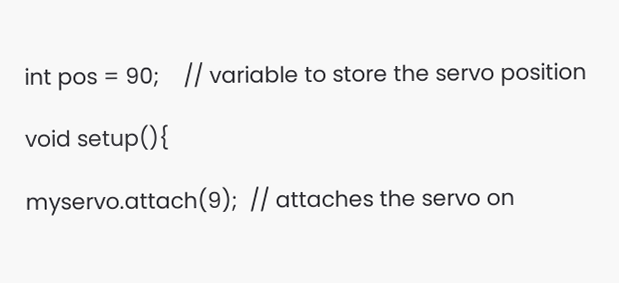int pos = 90;    // variable to store the servo position

void setup(){

myservo.attach(9);  // attaches the servo on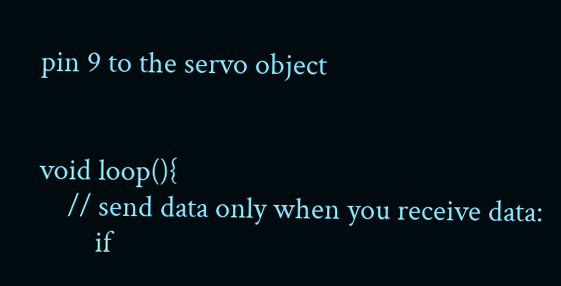pin 9 to the servo object


void loop(){
    // send data only when you receive data:
        if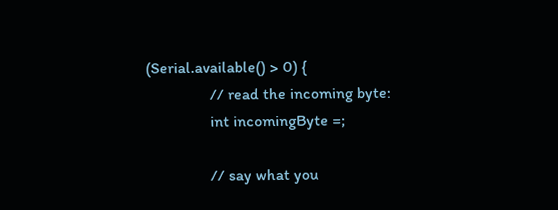(Serial.available() > 0) {
                // read the incoming byte:
                int incomingByte =;

                // say what you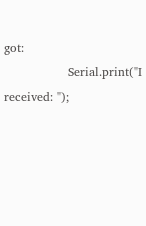got:
                Serial.print("I received: ");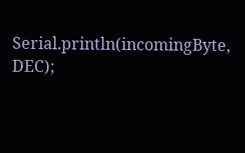Serial.println(incomingByte, DEC);